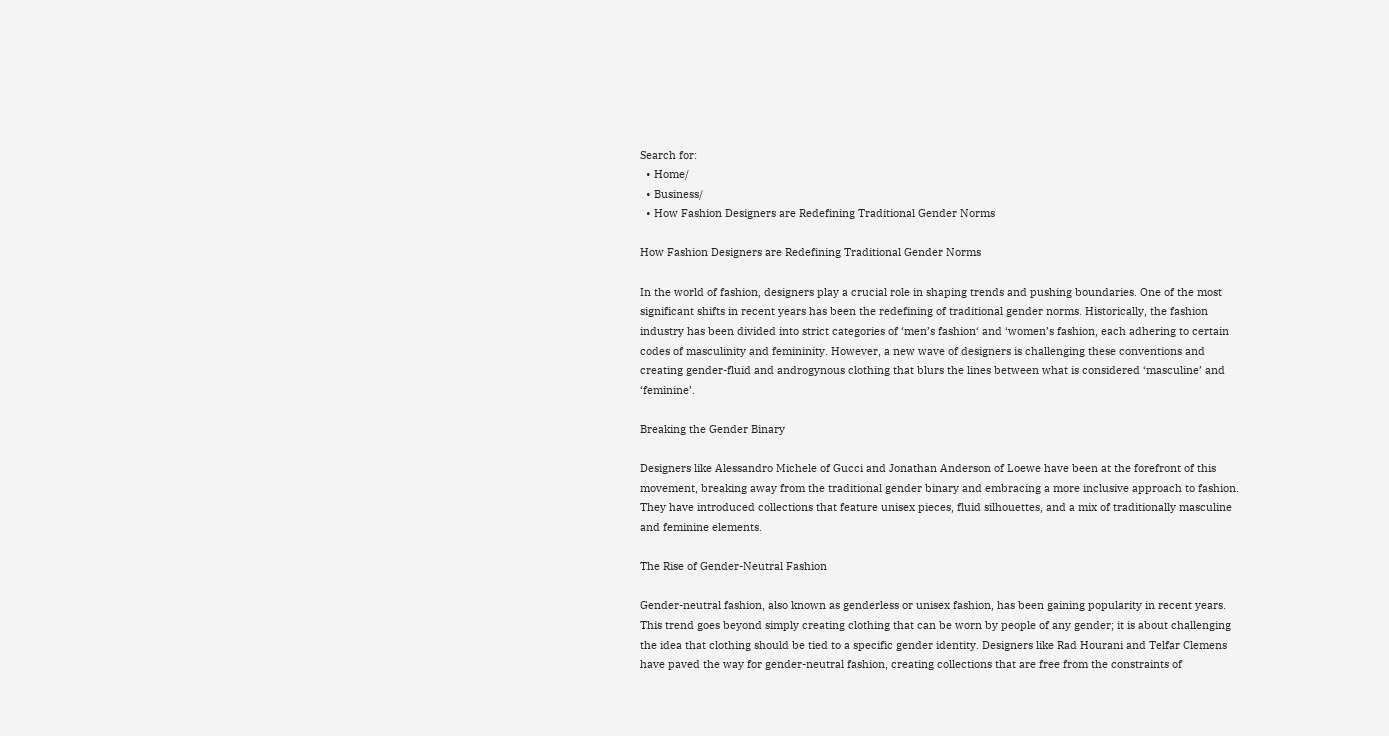Search for:
  • Home/
  • Business/
  • How Fashion Designers are Redefining Traditional Gender Norms

How Fashion Designers are Redefining Traditional Gender Norms

In the world of fashion, designers play a crucial role in shaping trends and pushing boundaries. One of the most significant shifts in recent years has been the redefining of traditional gender norms. Historically, the fashion industry has been divided into strict categories of ‘men’s fashion‘ and ‘women’s fashion, each adhering to certain codes of masculinity and femininity. However, a new wave of designers is challenging these conventions and creating gender-fluid and androgynous clothing that blurs the lines between what is considered ‘masculine’ and ‘feminine’.

Breaking the Gender Binary

Designers like Alessandro Michele of Gucci and Jonathan Anderson of Loewe have been at the forefront of this movement, breaking away from the traditional gender binary and embracing a more inclusive approach to fashion. They have introduced collections that feature unisex pieces, fluid silhouettes, and a mix of traditionally masculine and feminine elements.

The Rise of Gender-Neutral Fashion

Gender-neutral fashion, also known as genderless or unisex fashion, has been gaining popularity in recent years. This trend goes beyond simply creating clothing that can be worn by people of any gender; it is about challenging the idea that clothing should be tied to a specific gender identity. Designers like Rad Hourani and Telfar Clemens have paved the way for gender-neutral fashion, creating collections that are free from the constraints of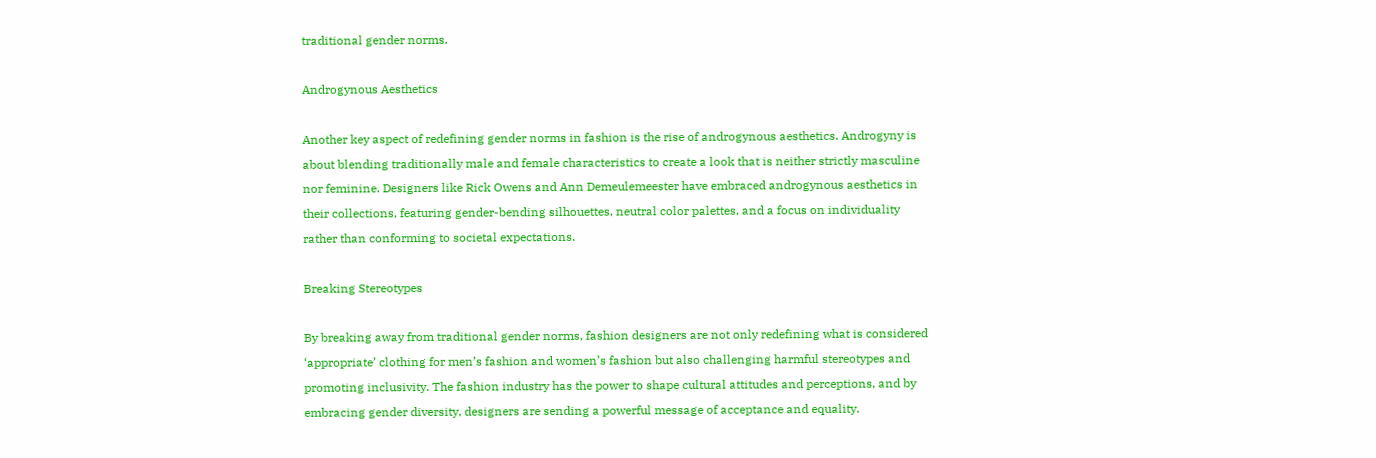traditional gender norms.

Androgynous Aesthetics

Another key aspect of redefining gender norms in fashion is the rise of androgynous aesthetics. Androgyny is about blending traditionally male and female characteristics to create a look that is neither strictly masculine nor feminine. Designers like Rick Owens and Ann Demeulemeester have embraced androgynous aesthetics in their collections, featuring gender-bending silhouettes, neutral color palettes, and a focus on individuality rather than conforming to societal expectations.

Breaking Stereotypes

By breaking away from traditional gender norms, fashion designers are not only redefining what is considered ‘appropriate’ clothing for men’s fashion and women’s fashion but also challenging harmful stereotypes and promoting inclusivity. The fashion industry has the power to shape cultural attitudes and perceptions, and by embracing gender diversity, designers are sending a powerful message of acceptance and equality.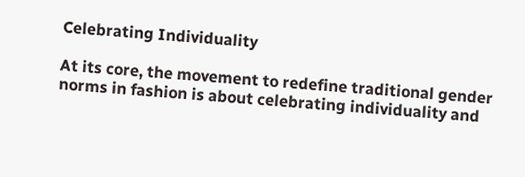Celebrating Individuality

At its core, the movement to redefine traditional gender norms in fashion is about celebrating individuality and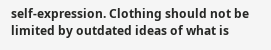self-expression. Clothing should not be limited by outdated ideas of what is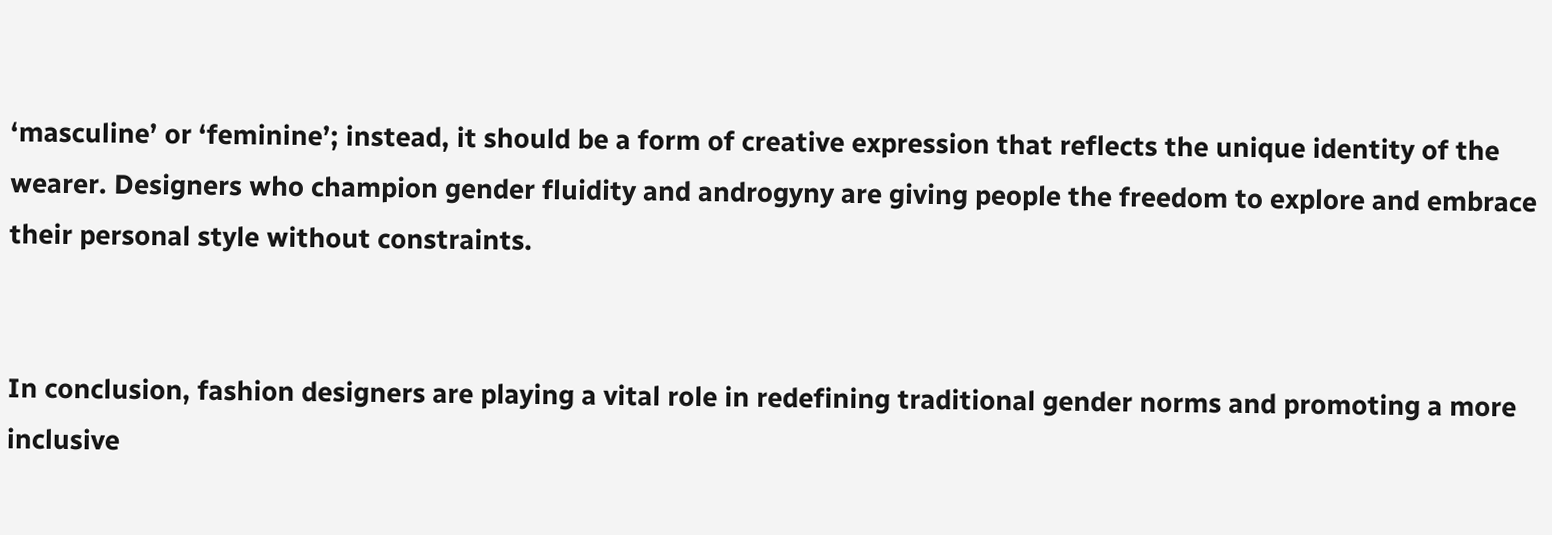‘masculine’ or ‘feminine’; instead, it should be a form of creative expression that reflects the unique identity of the wearer. Designers who champion gender fluidity and androgyny are giving people the freedom to explore and embrace their personal style without constraints.


In conclusion, fashion designers are playing a vital role in redefining traditional gender norms and promoting a more inclusive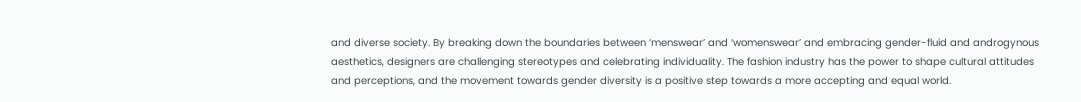and diverse society. By breaking down the boundaries between ‘menswear’ and ‘womenswear’ and embracing gender-fluid and androgynous aesthetics, designers are challenging stereotypes and celebrating individuality. The fashion industry has the power to shape cultural attitudes and perceptions, and the movement towards gender diversity is a positive step towards a more accepting and equal world.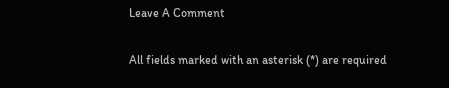Leave A Comment

All fields marked with an asterisk (*) are required